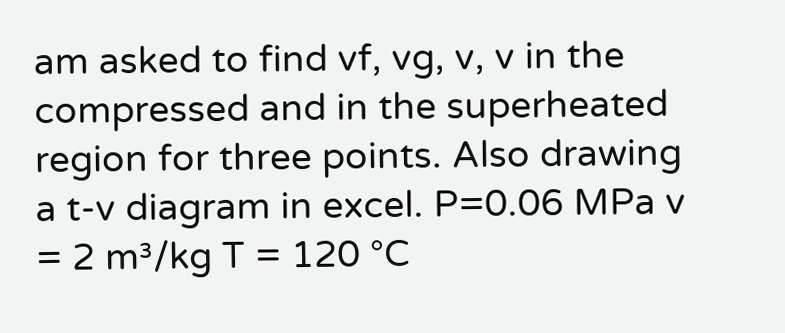am asked to find vf, vg, v, v in the compressed and in the superheated region for three points. Also drawing a t-v diagram in excel. P=0.06 MPa v = 2 m³/kg T = 120 °C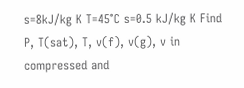s=8kJ/kg K T=45°C s=0.5 kJ/kg K Find P, T(sat), T, v(f), v(g), v in compressed and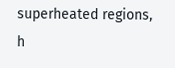superheated regions, h